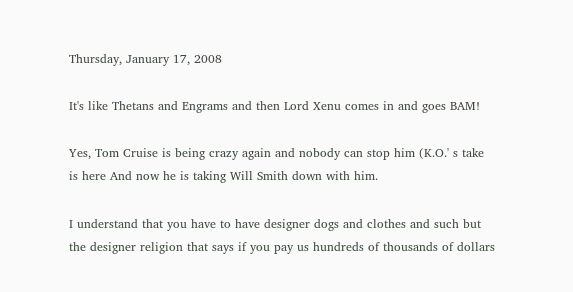Thursday, January 17, 2008

It's like Thetans and Engrams and then Lord Xenu comes in and goes BAM!

Yes, Tom Cruise is being crazy again and nobody can stop him (K.O.' s take is here And now he is taking Will Smith down with him.

I understand that you have to have designer dogs and clothes and such but the designer religion that says if you pay us hundreds of thousands of dollars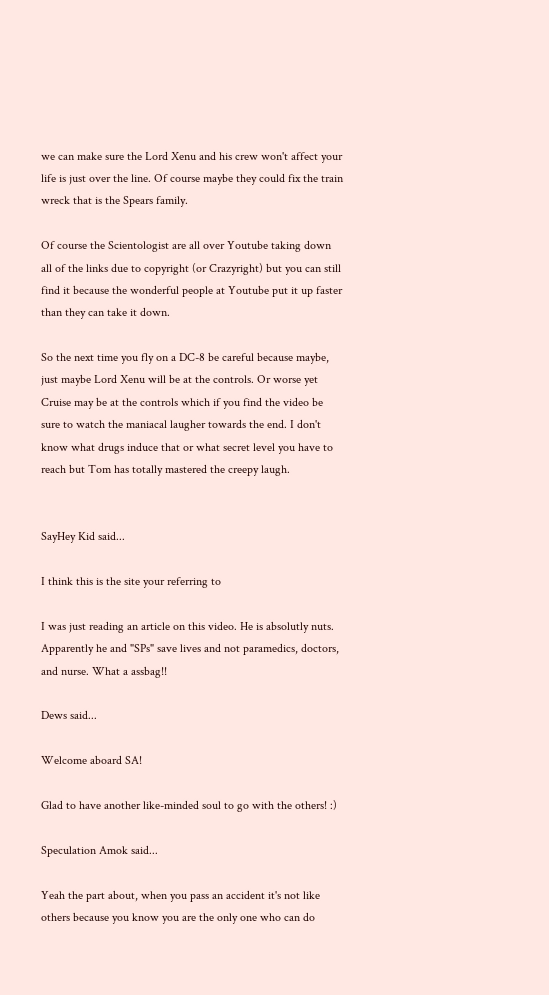we can make sure the Lord Xenu and his crew won't affect your life is just over the line. Of course maybe they could fix the train wreck that is the Spears family.

Of course the Scientologist are all over Youtube taking down all of the links due to copyright (or Crazyright) but you can still find it because the wonderful people at Youtube put it up faster than they can take it down.

So the next time you fly on a DC-8 be careful because maybe, just maybe Lord Xenu will be at the controls. Or worse yet Cruise may be at the controls which if you find the video be sure to watch the maniacal laugher towards the end. I don't know what drugs induce that or what secret level you have to reach but Tom has totally mastered the creepy laugh.


SayHey Kid said...

I think this is the site your referring to

I was just reading an article on this video. He is absolutly nuts. Apparently he and "SPs" save lives and not paramedics, doctors, and nurse. What a assbag!!

Dews said...

Welcome aboard SA!

Glad to have another like-minded soul to go with the others! :)

Speculation Amok said...

Yeah the part about, when you pass an accident it's not like others because you know you are the only one who can do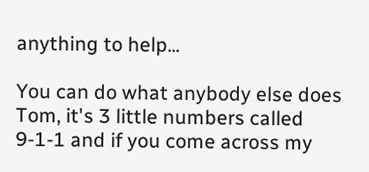anything to help...

You can do what anybody else does Tom, it's 3 little numbers called 9-1-1 and if you come across my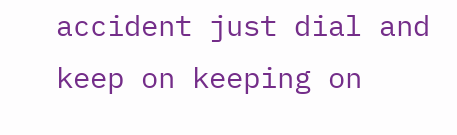accident just dial and keep on keeping on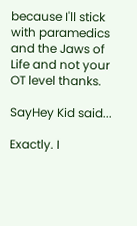because I'll stick with paramedics and the Jaws of Life and not your OT level thanks.

SayHey Kid said...

Exactly. I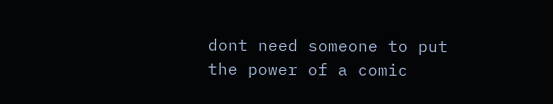dont need someone to put the power of a comic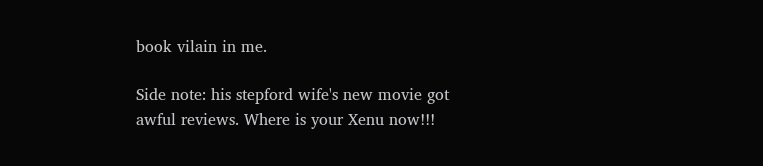book vilain in me.

Side note: his stepford wife's new movie got awful reviews. Where is your Xenu now!!!